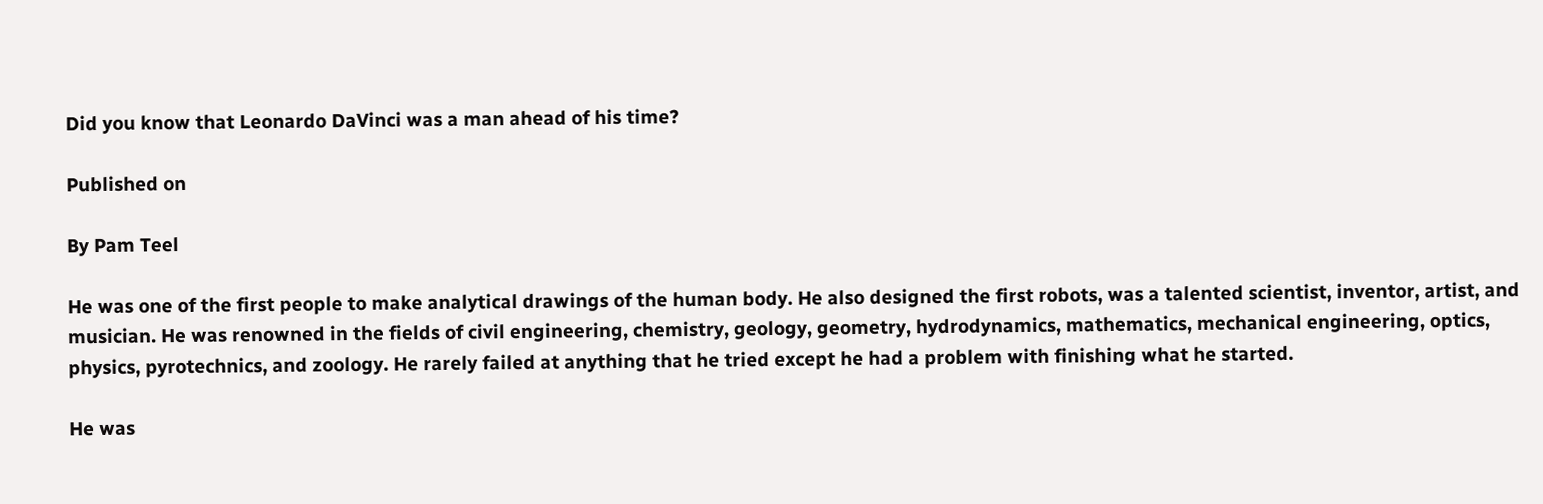Did you know that Leonardo DaVinci was a man ahead of his time?

Published on

By Pam Teel

He was one of the first people to make analytical drawings of the human body. He also designed the first robots, was a talented scientist, inventor, artist, and musician. He was renowned in the fields of civil engineering, chemistry, geology, geometry, hydrodynamics, mathematics, mechanical engineering, optics, physics, pyrotechnics, and zoology. He rarely failed at anything that he tried except he had a problem with finishing what he started.

He was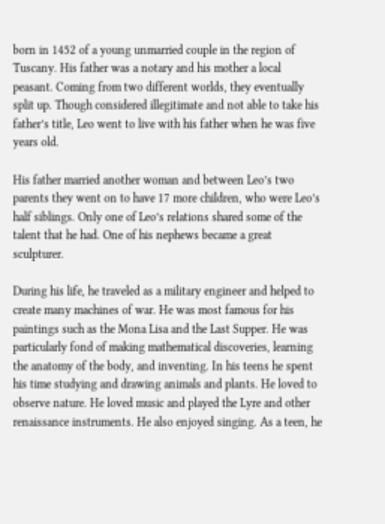born in 1452 of a young unmarried couple in the region of Tuscany. His father was a notary and his mother a local peasant. Coming from two different worlds, they eventually split up. Though considered illegitimate and not able to take his father’s title, Leo went to live with his father when he was five years old.

His father married another woman and between Leo’s two parents they went on to have 17 more children, who were Leo’s half siblings. Only one of Leo’s relations shared some of the talent that he had. One of his nephews became a great sculpturer.

During his life, he traveled as a military engineer and helped to create many machines of war. He was most famous for his paintings such as the Mona Lisa and the Last Supper. He was particularly fond of making mathematical discoveries, learning the anatomy of the body, and inventing. In his teens he spent his time studying and drawing animals and plants. He loved to observe nature. He loved music and played the Lyre and other renaissance instruments. He also enjoyed singing. As a teen, he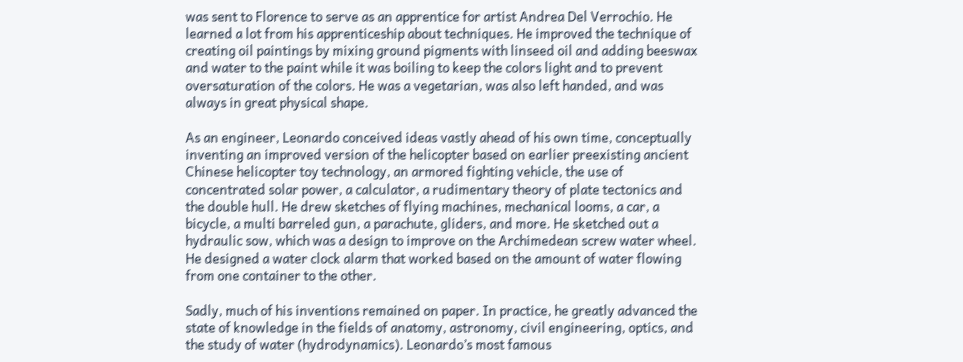was sent to Florence to serve as an apprentice for artist Andrea Del Verrochio. He learned a lot from his apprenticeship about techniques. He improved the technique of creating oil paintings by mixing ground pigments with linseed oil and adding beeswax and water to the paint while it was boiling to keep the colors light and to prevent oversaturation of the colors. He was a vegetarian, was also left handed, and was always in great physical shape.

As an engineer, Leonardo conceived ideas vastly ahead of his own time, conceptually inventing an improved version of the helicopter based on earlier preexisting ancient Chinese helicopter toy technology, an armored fighting vehicle, the use of concentrated solar power, a calculator, a rudimentary theory of plate tectonics and the double hull. He drew sketches of flying machines, mechanical looms, a car, a bicycle, a multi barreled gun, a parachute, gliders, and more. He sketched out a hydraulic sow, which was a design to improve on the Archimedean screw water wheel. He designed a water clock alarm that worked based on the amount of water flowing from one container to the other.

Sadly, much of his inventions remained on paper. In practice, he greatly advanced the state of knowledge in the fields of anatomy, astronomy, civil engineering, optics, and the study of water (hydrodynamics). Leonardo’s most famous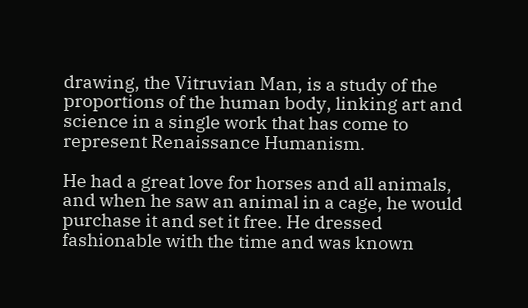drawing, the Vitruvian Man, is a study of the proportions of the human body, linking art and science in a single work that has come to represent Renaissance Humanism.

He had a great love for horses and all animals, and when he saw an animal in a cage, he would purchase it and set it free. He dressed fashionable with the time and was known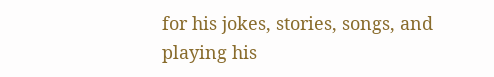for his jokes, stories, songs, and playing his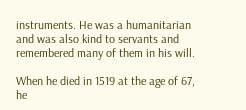instruments. He was a humanitarian and was also kind to servants and remembered many of them in his will.

When he died in 1519 at the age of 67, he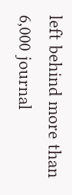left behind more than 6,000 journal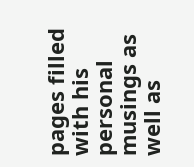pages filled with his personal musings as well as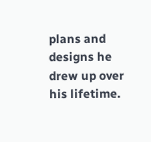plans and designs he drew up over his lifetime.